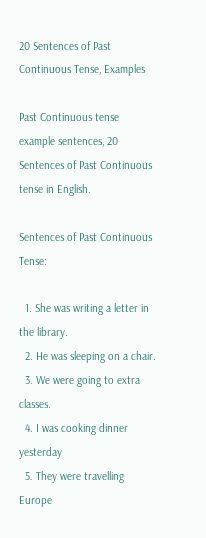20 Sentences of Past Continuous Tense, Examples

Past Continuous tense example sentences, 20 Sentences of Past Continuous tense in English.

Sentences of Past Continuous Tense:

  1. She was writing a letter in the library.
  2. He was sleeping on a chair.
  3. We were going to extra classes.
  4. I was cooking dinner yesterday
  5. They were travelling Europe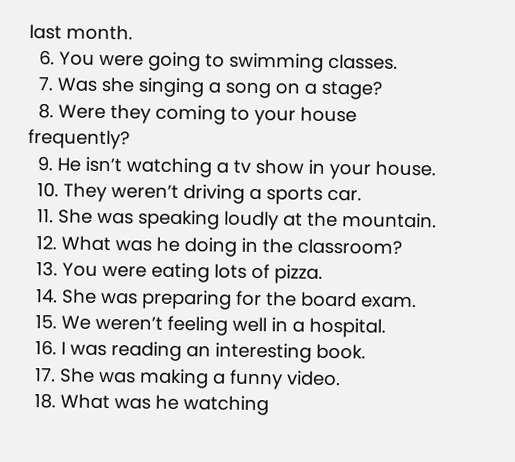last month.
  6. You were going to swimming classes.
  7. Was she singing a song on a stage?
  8. Were they coming to your house frequently?
  9. He isn’t watching a tv show in your house.
  10. They weren’t driving a sports car.
  11. She was speaking loudly at the mountain.
  12. What was he doing in the classroom?
  13. You were eating lots of pizza.
  14. She was preparing for the board exam.
  15. We weren’t feeling well in a hospital.
  16. I was reading an interesting book.
  17. She was making a funny video.
  18. What was he watching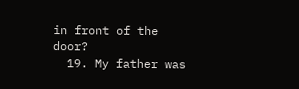in front of the door?
  19. My father was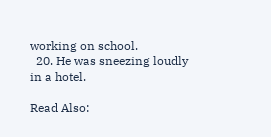working on school.
  20. He was sneezing loudly in a hotel.

Read Also: